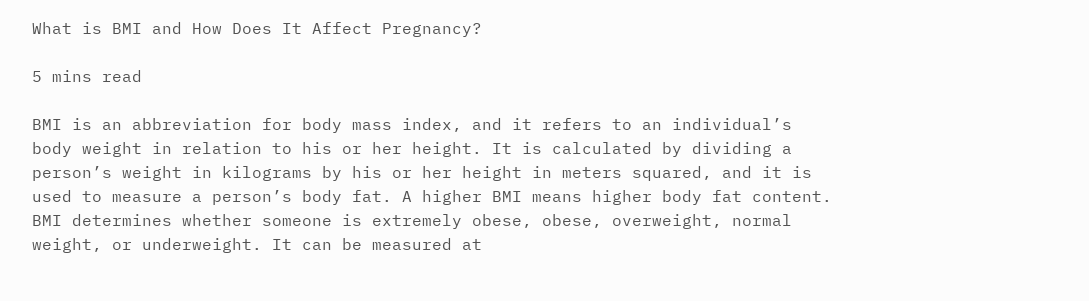What is BMI and How Does It Affect Pregnancy?

5 mins read

BMI is an abbreviation for body mass index, and it refers to an individual’s body weight in relation to his or her height. It is calculated by dividing a person’s weight in kilograms by his or her height in meters squared, and it is used to measure a person’s body fat. A higher BMI means higher body fat content. BMI determines whether someone is extremely obese, obese, overweight, normal weight, or underweight. It can be measured at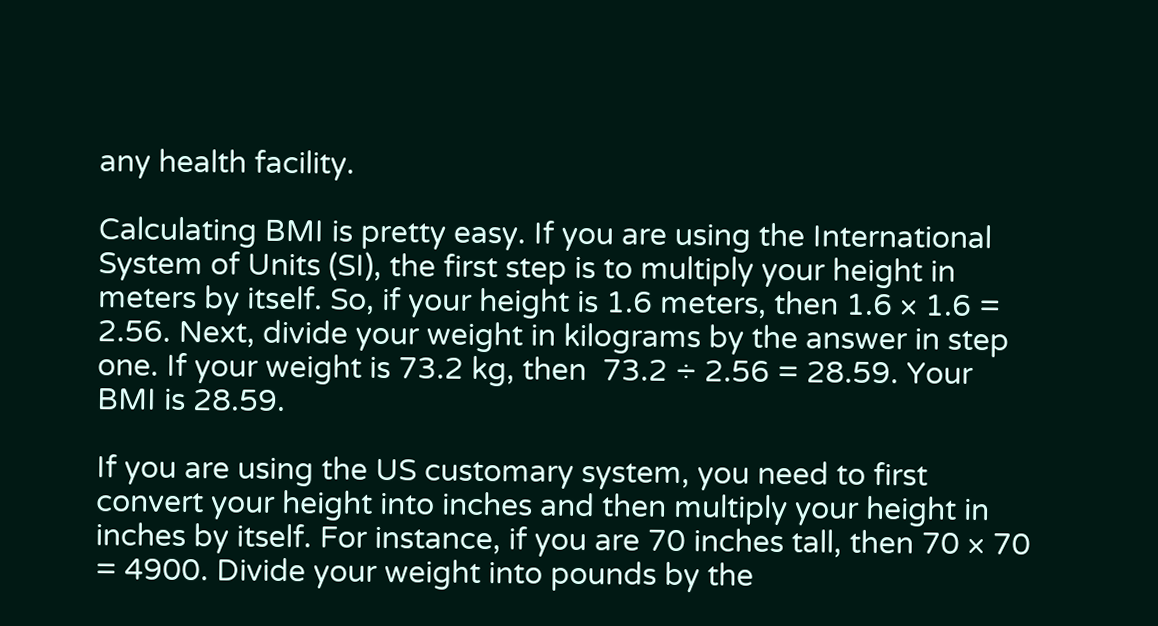any health facility.

Calculating BMI is pretty easy. If you are using the International System of Units (SI), the first step is to multiply your height in meters by itself. So, if your height is 1.6 meters, then 1.6 × 1.6 = 2.56. Next, divide your weight in kilograms by the answer in step one. If your weight is 73.2 kg, then  73.2 ÷ 2.56 = 28.59. Your BMI is 28.59.

If you are using the US customary system, you need to first convert your height into inches and then multiply your height in inches by itself. For instance, if you are 70 inches tall, then 70 × 70 = 4900. Divide your weight into pounds by the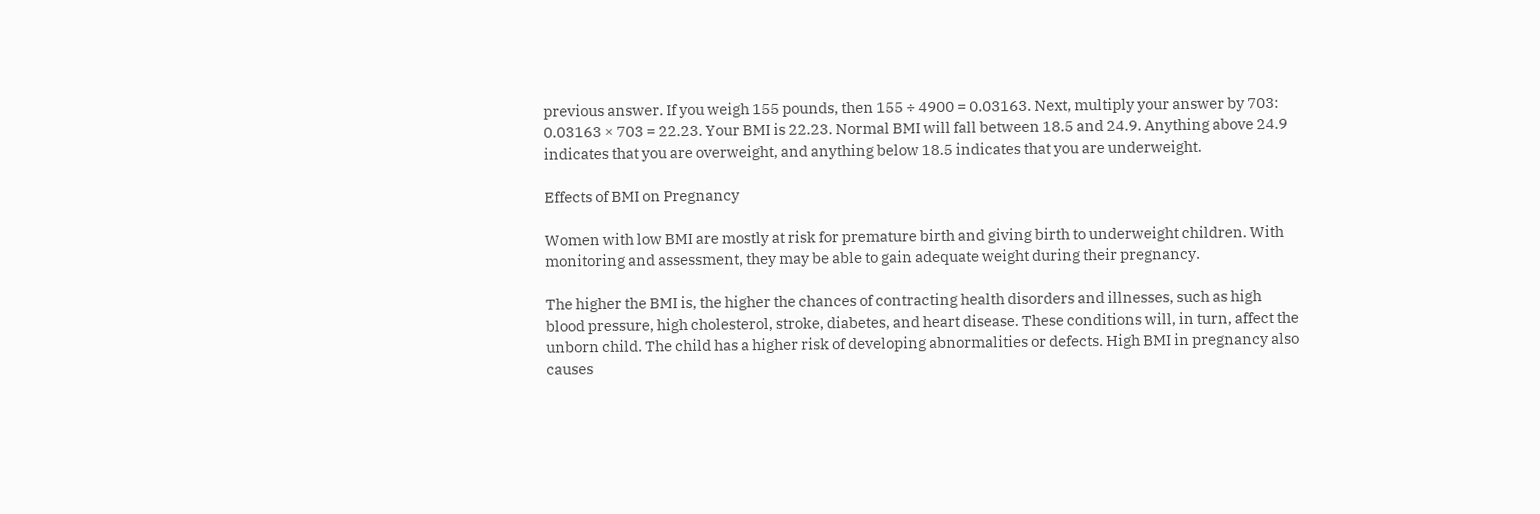previous answer. If you weigh 155 pounds, then 155 ÷ 4900 = 0.03163. Next, multiply your answer by 703:  0.03163 × 703 = 22.23. Your BMI is 22.23. Normal BMI will fall between 18.5 and 24.9. Anything above 24.9 indicates that you are overweight, and anything below 18.5 indicates that you are underweight.

Effects of BMI on Pregnancy

Women with low BMI are mostly at risk for premature birth and giving birth to underweight children. With monitoring and assessment, they may be able to gain adequate weight during their pregnancy.

The higher the BMI is, the higher the chances of contracting health disorders and illnesses, such as high blood pressure, high cholesterol, stroke, diabetes, and heart disease. These conditions will, in turn, affect the unborn child. The child has a higher risk of developing abnormalities or defects. High BMI in pregnancy also causes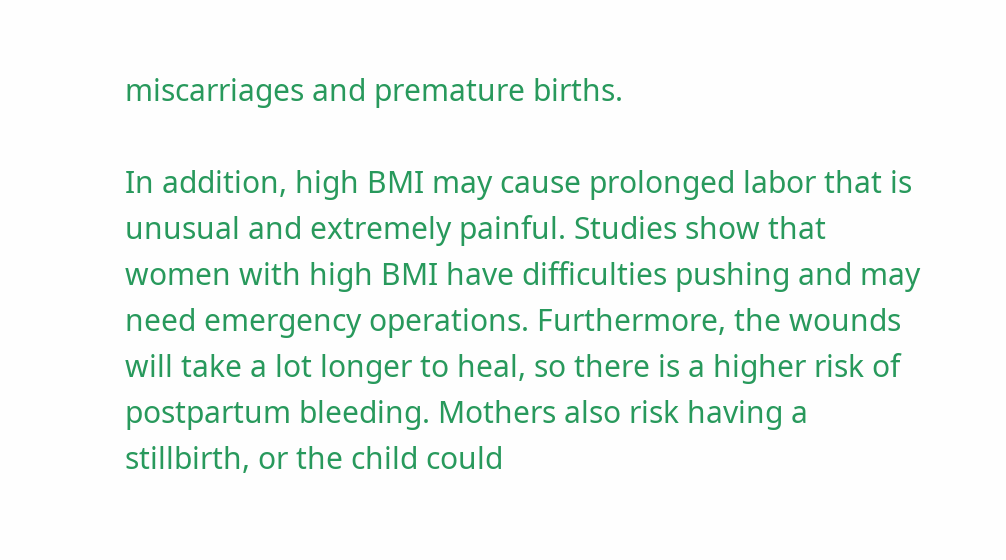miscarriages and premature births.

In addition, high BMI may cause prolonged labor that is unusual and extremely painful. Studies show that women with high BMI have difficulties pushing and may need emergency operations. Furthermore, the wounds will take a lot longer to heal, so there is a higher risk of postpartum bleeding. Mothers also risk having a stillbirth, or the child could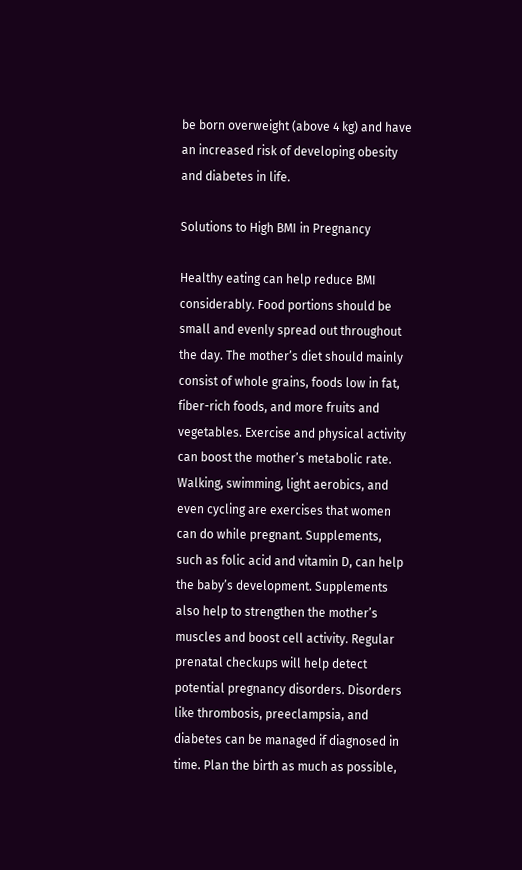be born overweight (above 4 kg) and have an increased risk of developing obesity and diabetes in life.

Solutions to High BMI in Pregnancy

Healthy eating can help reduce BMI considerably. Food portions should be small and evenly spread out throughout the day. The mother’s diet should mainly consist of whole grains, foods low in fat, fiber-rich foods, and more fruits and vegetables. Exercise and physical activity can boost the mother’s metabolic rate. Walking, swimming, light aerobics, and even cycling are exercises that women can do while pregnant. Supplements, such as folic acid and vitamin D, can help the baby’s development. Supplements also help to strengthen the mother’s muscles and boost cell activity. Regular prenatal checkups will help detect potential pregnancy disorders. Disorders like thrombosis, preeclampsia, and diabetes can be managed if diagnosed in time. Plan the birth as much as possible,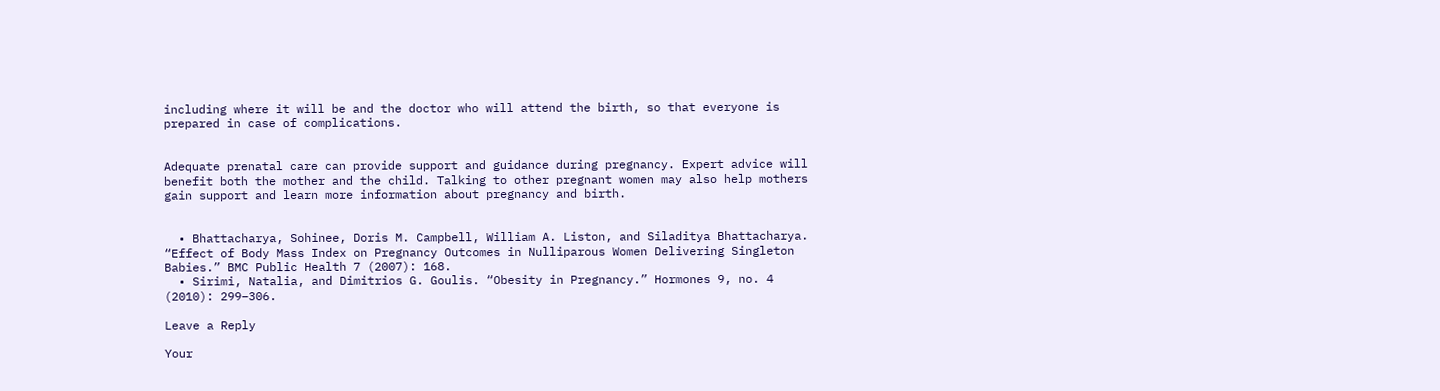including where it will be and the doctor who will attend the birth, so that everyone is prepared in case of complications.


Adequate prenatal care can provide support and guidance during pregnancy. Expert advice will benefit both the mother and the child. Talking to other pregnant women may also help mothers gain support and learn more information about pregnancy and birth.


  • Bhattacharya, Sohinee, Doris M. Campbell, William A. Liston, and Siladitya Bhattacharya. “Effect of Body Mass Index on Pregnancy Outcomes in Nulliparous Women Delivering Singleton Babies.” BMC Public Health 7 (2007): 168.
  • Sirimi, Natalia, and Dimitrios G. Goulis. “Obesity in Pregnancy.” Hormones 9, no. 4 (2010): 299–306.

Leave a Reply

Your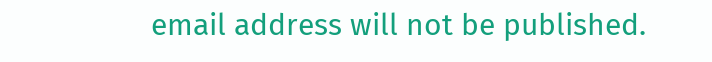email address will not be published.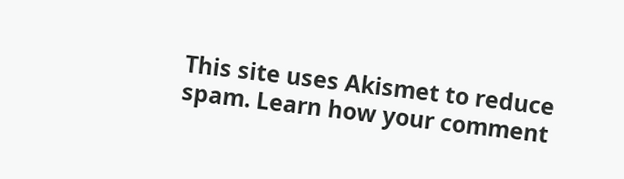This site uses Akismet to reduce spam. Learn how your comment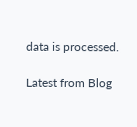data is processed.

Latest from Blog